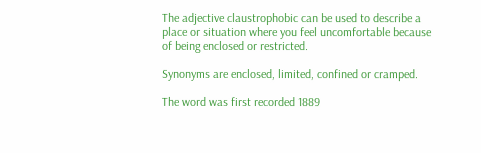The adjective claustrophobic can be used to describe a place or situation where you feel uncomfortable because of being enclosed or restricted.

Synonyms are enclosed, limited, confined or cramped.

The word was first recorded 1889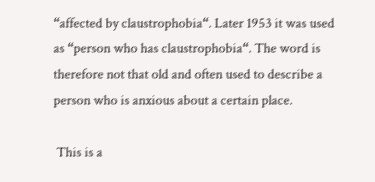“affected by claustrophobia“. Later 1953 it was used as “person who has claustrophobia“. The word is therefore not that old and often used to describe a person who is anxious about a certain place.

 This is a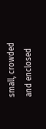small, crowded and enclosed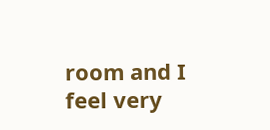room and I feel very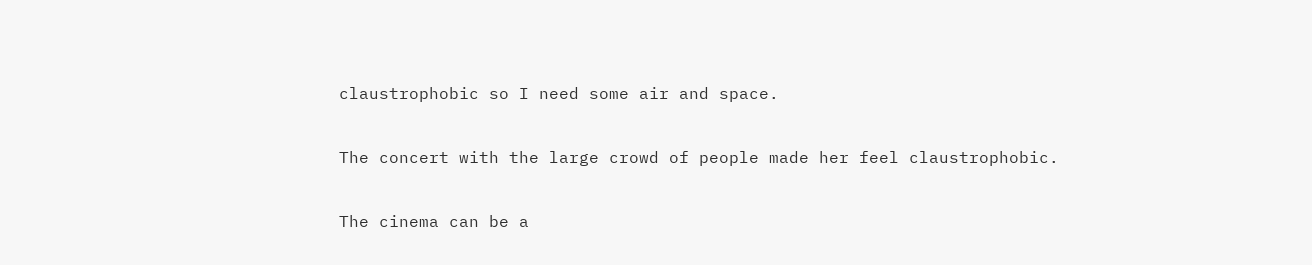claustrophobic so I need some air and space.

The concert with the large crowd of people made her feel claustrophobic.

The cinema can be a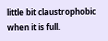little bit claustrophobic when it is full.